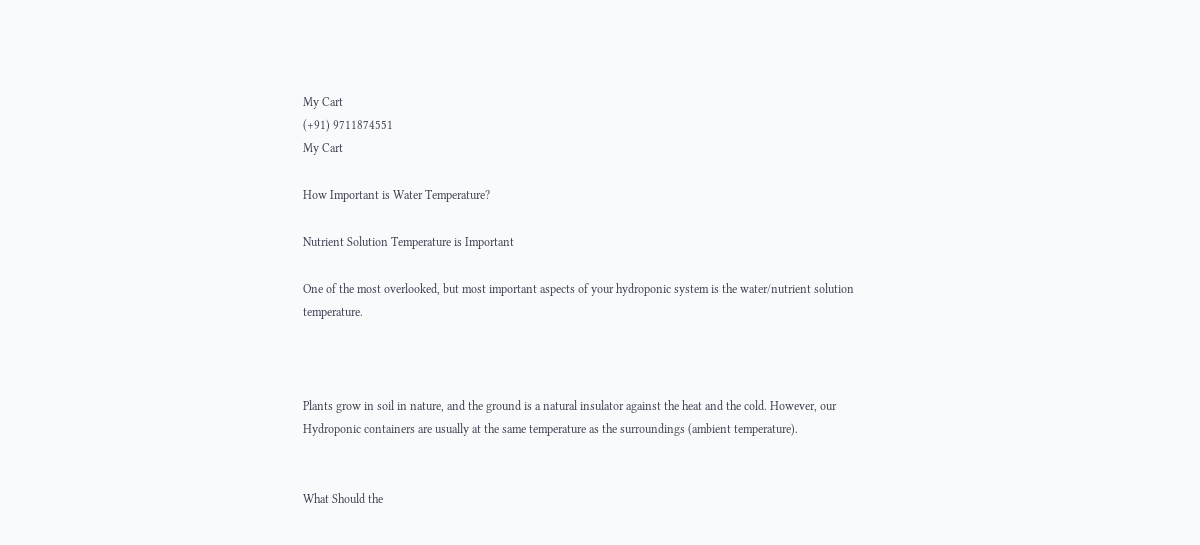My Cart
(+91) 9711874551
My Cart

How Important is Water Temperature?

Nutrient Solution Temperature is Important

One of the most overlooked, but most important aspects of your hydroponic system is the water/nutrient solution temperature.



Plants grow in soil in nature, and the ground is a natural insulator against the heat and the cold. However, our Hydroponic containers are usually at the same temperature as the surroundings (ambient temperature).


What Should the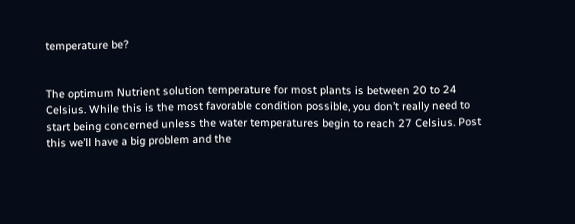temperature be?


The optimum Nutrient solution temperature for most plants is between 20 to 24 Celsius. While this is the most favorable condition possible, you don’t really need to start being concerned unless the water temperatures begin to reach 27 Celsius. Post this we’ll have a big problem and the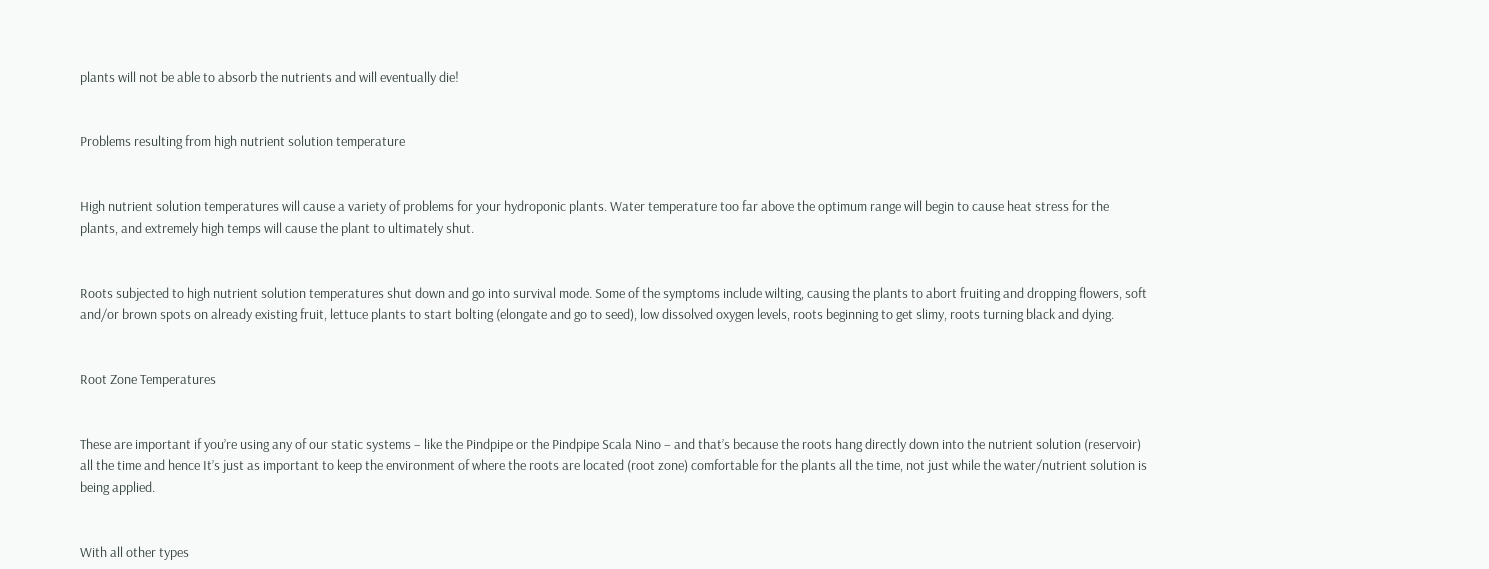plants will not be able to absorb the nutrients and will eventually die!


Problems resulting from high nutrient solution temperature


High nutrient solution temperatures will cause a variety of problems for your hydroponic plants. Water temperature too far above the optimum range will begin to cause heat stress for the plants, and extremely high temps will cause the plant to ultimately shut.


Roots subjected to high nutrient solution temperatures shut down and go into survival mode. Some of the symptoms include wilting, causing the plants to abort fruiting and dropping flowers, soft and/or brown spots on already existing fruit, lettuce plants to start bolting (elongate and go to seed), low dissolved oxygen levels, roots beginning to get slimy, roots turning black and dying.


Root Zone Temperatures


These are important if you’re using any of our static systems – like the Pindpipe or the Pindpipe Scala Nino – and that’s because the roots hang directly down into the nutrient solution (reservoir) all the time and hence It’s just as important to keep the environment of where the roots are located (root zone) comfortable for the plants all the time, not just while the water/nutrient solution is being applied.


With all other types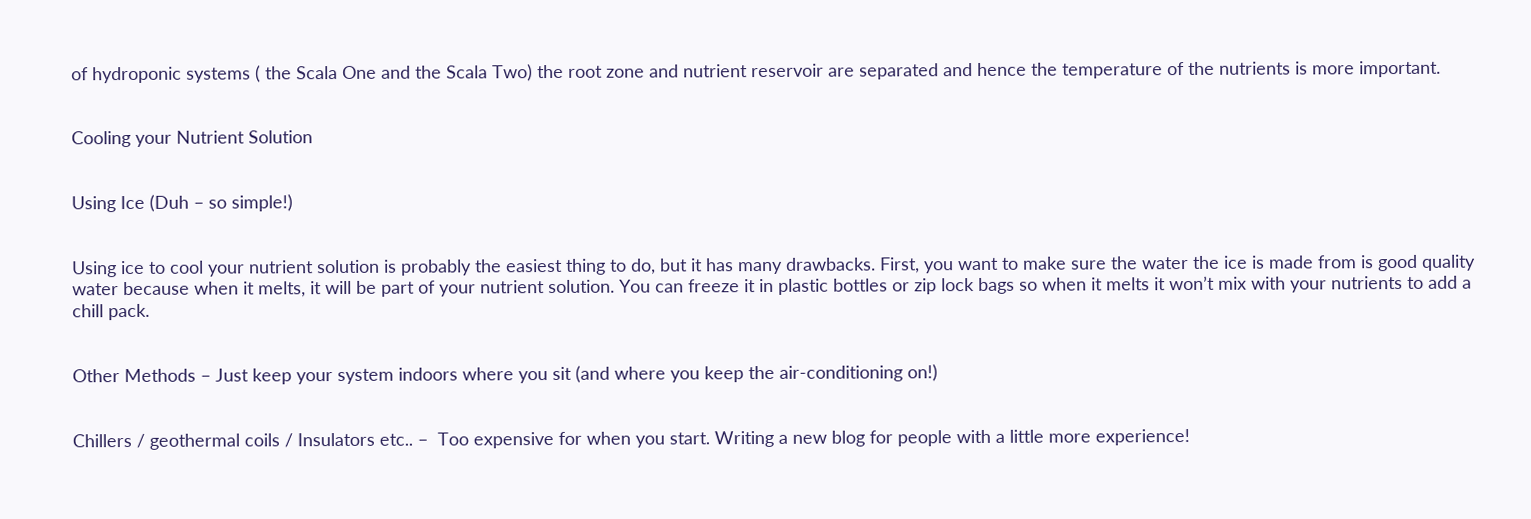of hydroponic systems ( the Scala One and the Scala Two) the root zone and nutrient reservoir are separated and hence the temperature of the nutrients is more important.


Cooling your Nutrient Solution


Using Ice (Duh – so simple!)


Using ice to cool your nutrient solution is probably the easiest thing to do, but it has many drawbacks. First, you want to make sure the water the ice is made from is good quality water because when it melts, it will be part of your nutrient solution. You can freeze it in plastic bottles or zip lock bags so when it melts it won’t mix with your nutrients to add a chill pack.


Other Methods – Just keep your system indoors where you sit (and where you keep the air-conditioning on!)


Chillers / geothermal coils / Insulators etc.. –  Too expensive for when you start. Writing a new blog for people with a little more experience!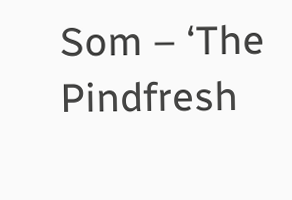Som – ‘The Pindfresh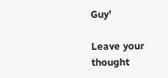Guy’

Leave your thought